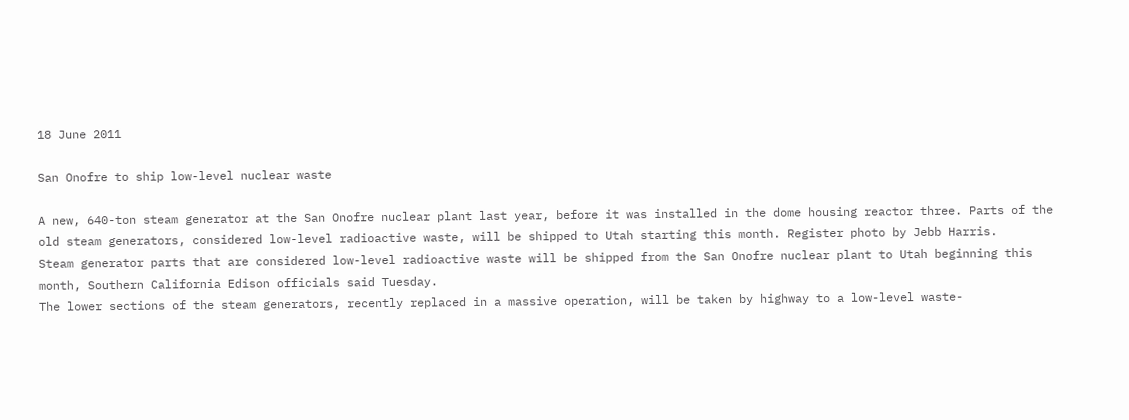18 June 2011

San Onofre to ship low-level nuclear waste

A new, 640-ton steam generator at the San Onofre nuclear plant last year, before it was installed in the dome housing reactor three. Parts of the old steam generators, considered low-level radioactive waste, will be shipped to Utah starting this month. Register photo by Jebb Harris.
Steam generator parts that are considered low-level radioactive waste will be shipped from the San Onofre nuclear plant to Utah beginning this month, Southern California Edison officials said Tuesday.
The lower sections of the steam generators, recently replaced in a massive operation, will be taken by highway to a low-level waste-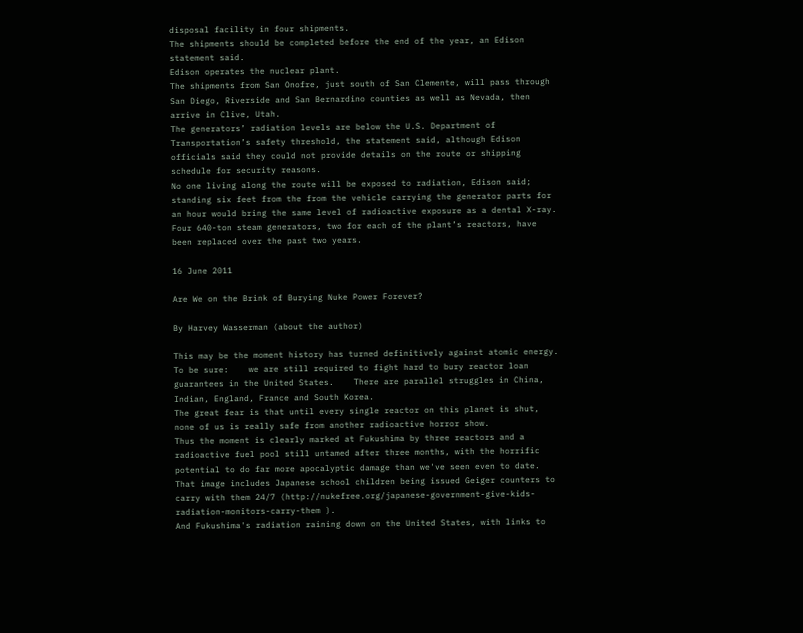disposal facility in four shipments.
The shipments should be completed before the end of the year, an Edison statement said.
Edison operates the nuclear plant.
The shipments from San Onofre, just south of San Clemente, will pass through San Diego, Riverside and San Bernardino counties as well as Nevada, then arrive in Clive, Utah.
The generators’ radiation levels are below the U.S. Department of Transportation’s safety threshold, the statement said, although Edison officials said they could not provide details on the route or shipping schedule for security reasons.
No one living along the route will be exposed to radiation, Edison said; standing six feet from the from the vehicle carrying the generator parts for an hour would bring the same level of radioactive exposure as a dental X-ray.
Four 640-ton steam generators, two for each of the plant’s reactors, have been replaced over the past two years.

16 June 2011

Are We on the Brink of Burying Nuke Power Forever?

By Harvey Wasserman (about the author)

This may be the moment history has turned definitively against atomic energy.
To be sure:    we are still required to fight hard to bury reactor loan guarantees in the United States.    There are parallel struggles in China, Indian, England, France and South Korea.
The great fear is that until every single reactor on this planet is shut, none of us is really safe from another radioactive horror show.
Thus the moment is clearly marked at Fukushima by three reactors and a radioactive fuel pool still untamed after three months, with the horrific potential to do far more apocalyptic damage than we've seen even to date.
That image includes Japanese school children being issued Geiger counters to carry with them 24/7 (http://nukefree.org/japanese-government-give-kids-radiation-monitors-carry-them ).
And Fukushima's radiation raining down on the United States, with links to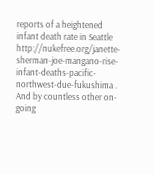reports of a heightened infant death rate in Seattle http://nukefree.org/janette-sherman-joe-mangano-rise-infant-deaths-pacific-northwest-due-fukushima .
And by countless other on-going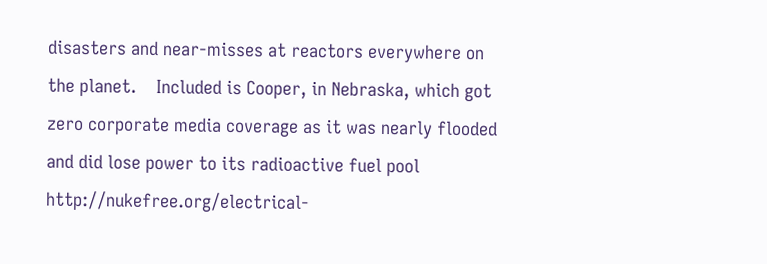disasters and near-misses at reactors everywhere on the planet.    Included is Cooper, in Nebraska, which got zero corporate media coverage as it was nearly flooded and did lose power to its radioactive fuel pool http://nukefree.org/electrical-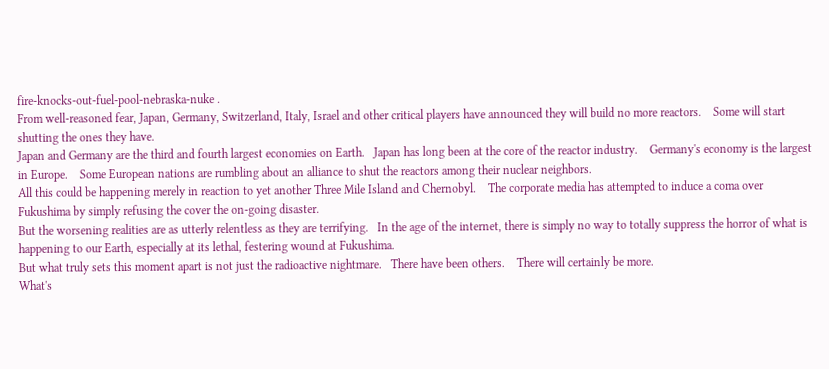fire-knocks-out-fuel-pool-nebraska-nuke .
From well-reasoned fear, Japan, Germany, Switzerland, Italy, Israel and other critical players have announced they will build no more reactors.    Some will start shutting the ones they have.
Japan and Germany are the third and fourth largest economies on Earth.   Japan has long been at the core of the reactor industry.    Germany's economy is the largest in Europe.    Some European nations are rumbling about an alliance to shut the reactors among their nuclear neighbors.
All this could be happening merely in reaction to yet another Three Mile Island and Chernobyl.    The corporate media has attempted to induce a coma over Fukushima by simply refusing the cover the on-going disaster.
But the worsening realities are as utterly relentless as they are terrifying.   In the age of the internet, there is simply no way to totally suppress the horror of what is happening to our Earth, especially at its lethal, festering wound at Fukushima.
But what truly sets this moment apart is not just the radioactive nightmare.   There have been others.    There will certainly be more.
What's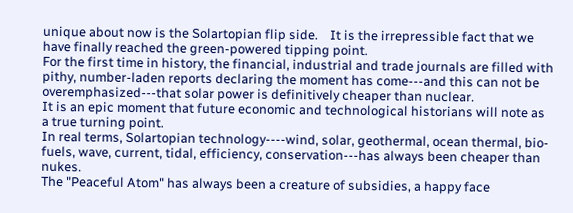unique about now is the Solartopian flip side.    It is the irrepressible fact that we have finally reached the green-powered tipping point.
For the first time in history, the financial, industrial and trade journals are filled with pithy, number-laden reports declaring the moment has come---and this can not be overemphasized---that solar power is definitively cheaper than nuclear.
It is an epic moment that future economic and technological historians will note as a true turning point.
In real terms, Solartopian technology----wind, solar, geothermal, ocean thermal, bio-fuels, wave, current, tidal, efficiency, conservation---has always been cheaper than nukes.
The "Peaceful Atom" has always been a creature of subsidies, a happy face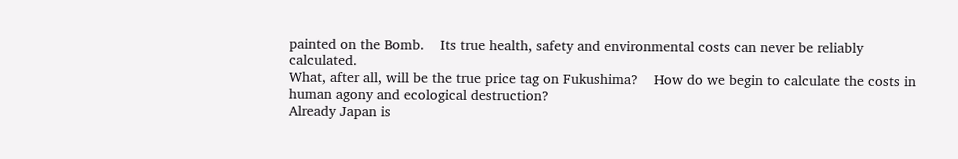painted on the Bomb.    Its true health, safety and environmental costs can never be reliably calculated.
What, after all, will be the true price tag on Fukushima?    How do we begin to calculate the costs in human agony and ecological destruction?
Already Japan is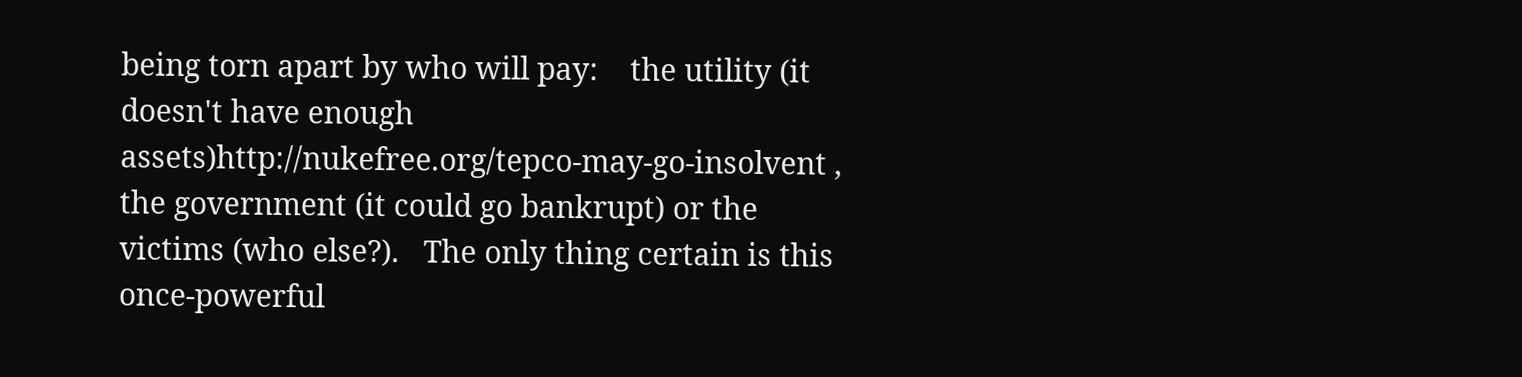being torn apart by who will pay:    the utility (it doesn't have enough assets)http://nukefree.org/tepco-may-go-insolvent , the government (it could go bankrupt) or the victims (who else?).   The only thing certain is this once-powerful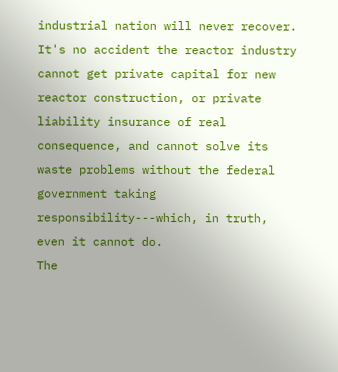industrial nation will never recover.
It's no accident the reactor industry cannot get private capital for new reactor construction, or private liability insurance of real consequence, and cannot solve its waste problems without the federal government taking responsibility---which, in truth, even it cannot do.
The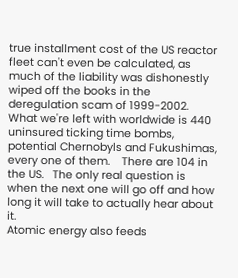true installment cost of the US reactor fleet can't even be calculated, as much of the liability was dishonestly wiped off the books in the deregulation scam of 1999-2002.
What we're left with worldwide is 440 uninsured ticking time bombs, potential Chernobyls and Fukushimas, every one of them.    There are 104 in the US.   The only real question is when the next one will go off and how long it will take to actually hear about it.
Atomic energy also feeds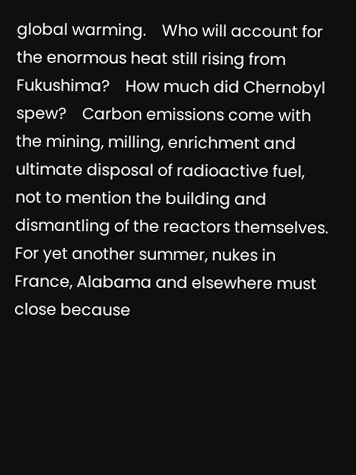global warming.    Who will account for the enormous heat still rising from Fukushima?    How much did Chernobyl spew?    Carbon emissions come with the mining, milling, enrichment and ultimate disposal of radioactive fuel, not to mention the building and dismantling of the reactors themselves.
For yet another summer, nukes in France, Alabama and elsewhere must close because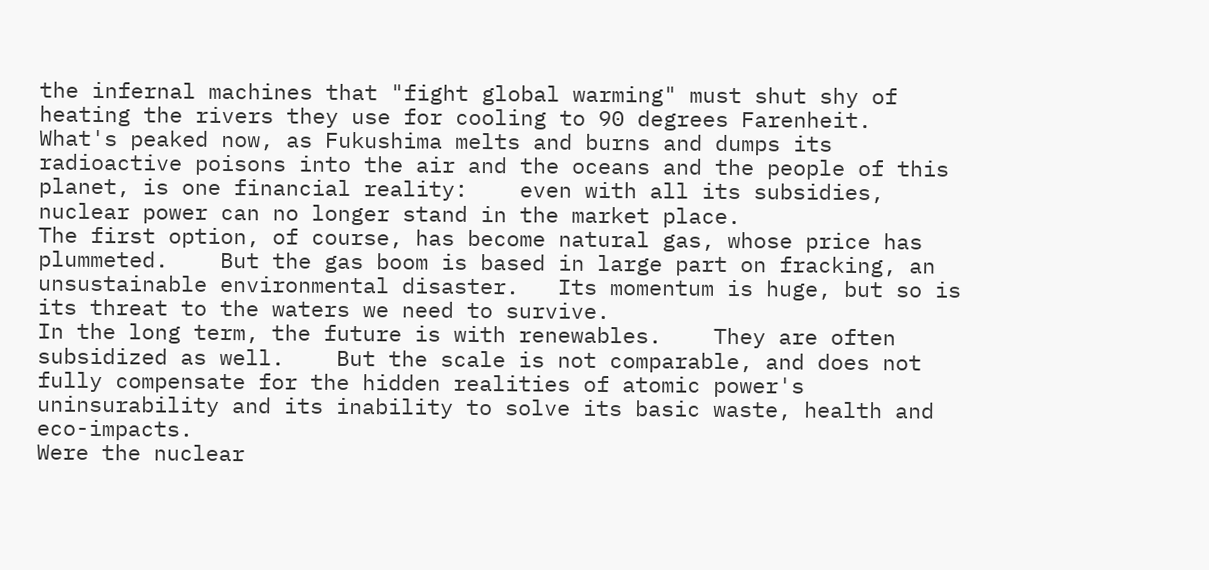the infernal machines that "fight global warming" must shut shy of heating the rivers they use for cooling to 90 degrees Farenheit.
What's peaked now, as Fukushima melts and burns and dumps its radioactive poisons into the air and the oceans and the people of this planet, is one financial reality:    even with all its subsidies, nuclear power can no longer stand in the market place.
The first option, of course, has become natural gas, whose price has plummeted.    But the gas boom is based in large part on fracking, an unsustainable environmental disaster.   Its momentum is huge, but so is its threat to the waters we need to survive.
In the long term, the future is with renewables.    They are often subsidized as well.    But the scale is not comparable, and does not fully compensate for the hidden realities of atomic power's uninsurability and its inability to solve its basic waste, health and eco-impacts.
Were the nuclear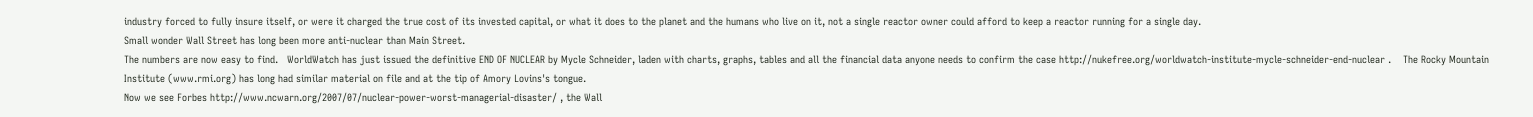industry forced to fully insure itself, or were it charged the true cost of its invested capital, or what it does to the planet and the humans who live on it, not a single reactor owner could afford to keep a reactor running for a single day.
Small wonder Wall Street has long been more anti-nuclear than Main Street.
The numbers are now easy to find.   WorldWatch has just issued the definitive END OF NUCLEAR by Mycle Schneider, laden with charts, graphs, tables and all the financial data anyone needs to confirm the case http://nukefree.org/worldwatch-institute-mycle-schneider-end-nuclear .    The Rocky Mountain Institute (www.rmi.org) has long had similar material on file and at the tip of Amory Lovins's tongue.
Now we see Forbes http://www.ncwarn.org/2007/07/nuclear-power-worst-managerial-disaster/ , the Wall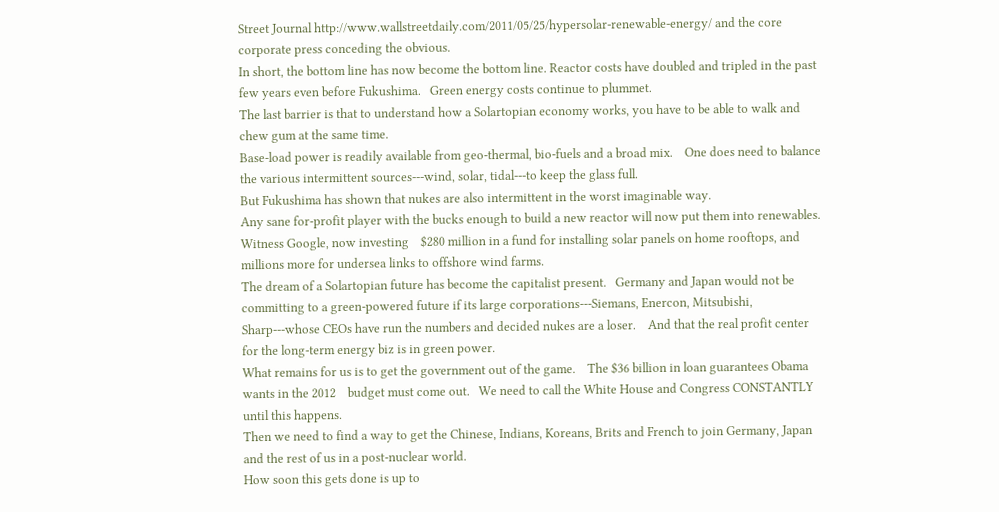Street Journal http://www.wallstreetdaily.com/2011/05/25/hypersolar-renewable-energy/ and the core corporate press conceding the obvious.
In short, the bottom line has now become the bottom line. Reactor costs have doubled and tripled in the past few years even before Fukushima.   Green energy costs continue to plummet.
The last barrier is that to understand how a Solartopian economy works, you have to be able to walk and chew gum at the same time.
Base-load power is readily available from geo-thermal, bio-fuels and a broad mix.    One does need to balance the various intermittent sources---wind, solar, tidal---to keep the glass full.
But Fukushima has shown that nukes are also intermittent in the worst imaginable way.
Any sane for-profit player with the bucks enough to build a new reactor will now put them into renewables.   Witness Google, now investing    $280 million in a fund for installing solar panels on home rooftops, and millions more for undersea links to offshore wind farms.
The dream of a Solartopian future has become the capitalist present.   Germany and Japan would not be committing to a green-powered future if its large corporations---Siemans, Enercon, Mitsubishi, Sharp---whose CEOs have run the numbers and decided nukes are a loser.    And that the real profit center for the long-term energy biz is in green power.
What remains for us is to get the government out of the game.    The $36 billion in loan guarantees Obama wants in the 2012    budget must come out.   We need to call the White House and Congress CONSTANTLY until this happens.
Then we need to find a way to get the Chinese, Indians, Koreans, Brits and French to join Germany, Japan and the rest of us in a post-nuclear world.
How soon this gets done is up to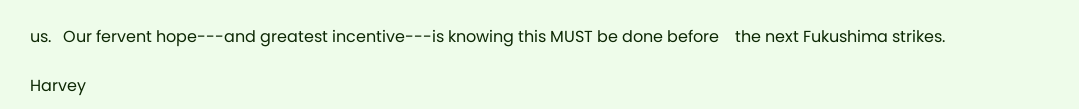us.   Our fervent hope---and greatest incentive---is knowing this MUST be done before    the next Fukushima strikes.

Harvey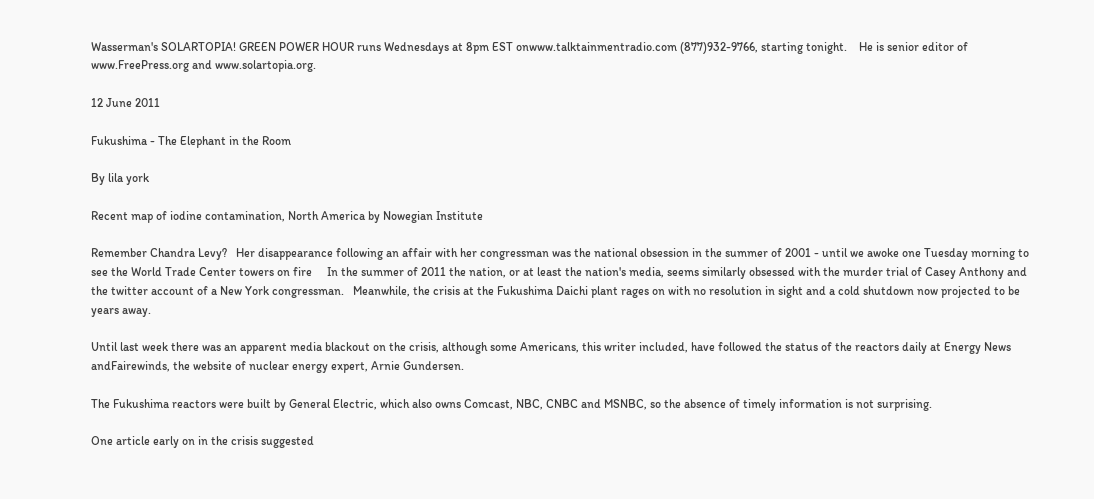Wasserman's SOLARTOPIA! GREEN POWER HOUR runs Wednesdays at 8pm EST onwww.talktainmentradio.com (877)932-9766, starting tonight.    He is senior editor of   www.FreePress.org and www.solartopia.org.

12 June 2011

Fukushima - The Elephant in the Room

By lila york

Recent map of iodine contamination, North America by Nowegian Institute

Remember Chandra Levy?   Her disappearance following an affair with her congressman was the national obsession in the summer of 2001 - until we awoke one Tuesday morning to see the World Trade Center towers on fire     In the summer of 2011 the nation, or at least the nation's media, seems similarly obsessed with the murder trial of Casey Anthony and the twitter account of a New York congressman.   Meanwhile, the crisis at the Fukushima Daichi plant rages on with no resolution in sight and a cold shutdown now projected to be years away.

Until last week there was an apparent media blackout on the crisis, although some Americans, this writer included, have followed the status of the reactors daily at Energy News andFairewinds, the website of nuclear energy expert, Arnie Gundersen.

The Fukushima reactors were built by General Electric, which also owns Comcast, NBC, CNBC and MSNBC, so the absence of timely information is not surprising.

One article early on in the crisis suggested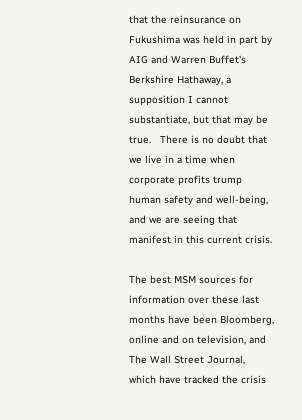that the reinsurance on Fukushima was held in part by AIG and Warren Buffet's Berkshire Hathaway, a supposition I cannot substantiate, but that may be true.   There is no doubt that we live in a time when corporate profits trump human safety and well-being, and we are seeing that manifest in this current crisis.

The best MSM sources for information over these last months have been Bloomberg, online and on television, and The Wall Street Journal, which have tracked the crisis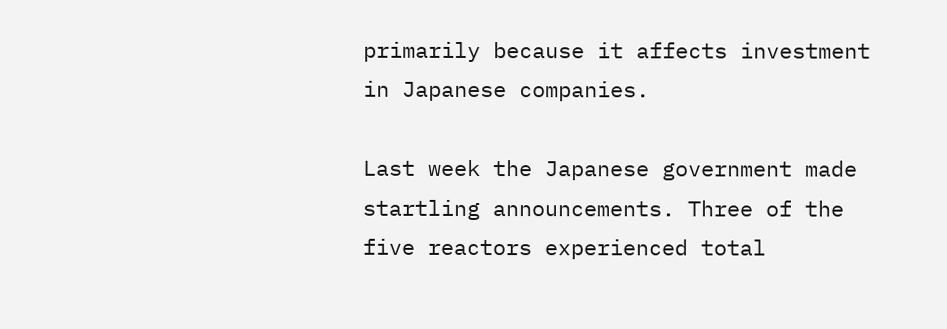primarily because it affects investment in Japanese companies.

Last week the Japanese government made startling announcements. Three of the five reactors experienced total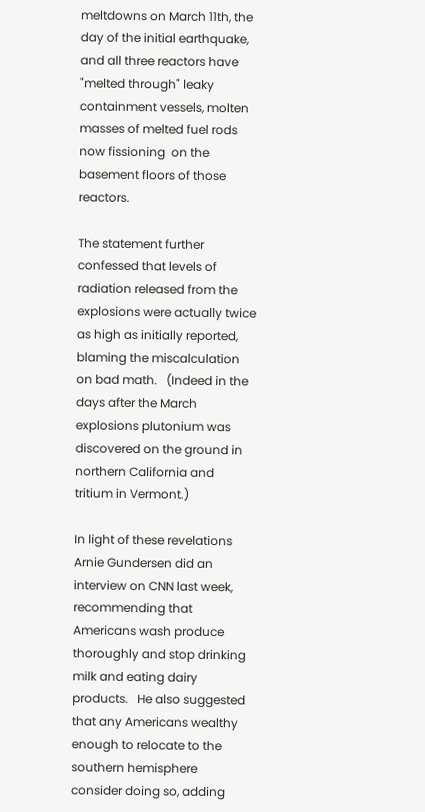meltdowns on March 11th, the day of the initial earthquake, and all three reactors have "melted through" leaky containment vessels, molten masses of melted fuel rods now fissioning  on the basement floors of those reactors.

The statement further confessed that levels of radiation released from the explosions were actually twice as high as initially reported, blaming the miscalculation on bad math.   (Indeed in the days after the March explosions plutonium was discovered on the ground in northern California and tritium in Vermont.)

In light of these revelations Arnie Gundersen did an interview on CNN last week, recommending that Americans wash produce thoroughly and stop drinking milk and eating dairy products.   He also suggested that any Americans wealthy enough to relocate to the southern hemisphere consider doing so, adding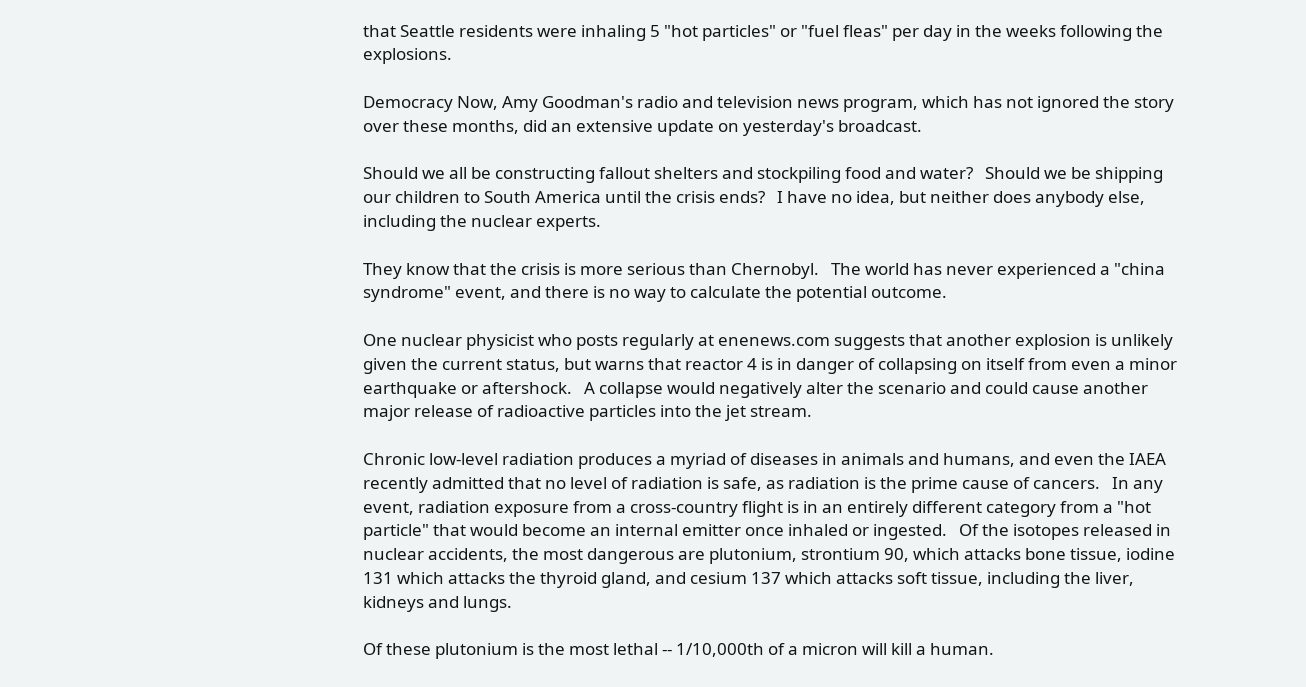that Seattle residents were inhaling 5 "hot particles" or "fuel fleas" per day in the weeks following the explosions.

Democracy Now, Amy Goodman's radio and television news program, which has not ignored the story over these months, did an extensive update on yesterday's broadcast.

Should we all be constructing fallout shelters and stockpiling food and water?   Should we be shipping our children to South America until the crisis ends?   I have no idea, but neither does anybody else, including the nuclear experts.

They know that the crisis is more serious than Chernobyl.   The world has never experienced a "china syndrome" event, and there is no way to calculate the potential outcome.

One nuclear physicist who posts regularly at enenews.com suggests that another explosion is unlikely given the current status, but warns that reactor 4 is in danger of collapsing on itself from even a minor earthquake or aftershock.   A collapse would negatively alter the scenario and could cause another major release of radioactive particles into the jet stream.

Chronic low-level radiation produces a myriad of diseases in animals and humans, and even the IAEA recently admitted that no level of radiation is safe, as radiation is the prime cause of cancers.   In any event, radiation exposure from a cross-country flight is in an entirely different category from a "hot particle" that would become an internal emitter once inhaled or ingested.   Of the isotopes released in nuclear accidents, the most dangerous are plutonium, strontium 90, which attacks bone tissue, iodine 131 which attacks the thyroid gland, and cesium 137 which attacks soft tissue, including the liver, kidneys and lungs.

Of these plutonium is the most lethal -- 1/10,000th of a micron will kill a human.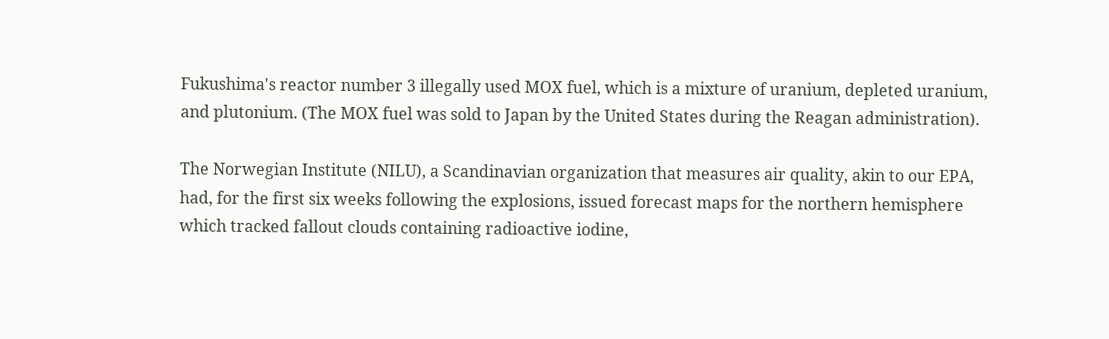Fukushima's reactor number 3 illegally used MOX fuel, which is a mixture of uranium, depleted uranium, and plutonium. (The MOX fuel was sold to Japan by the United States during the Reagan administration).

The Norwegian Institute (NILU), a Scandinavian organization that measures air quality, akin to our EPA, had, for the first six weeks following the explosions, issued forecast maps for the northern hemisphere which tracked fallout clouds containing radioactive iodine,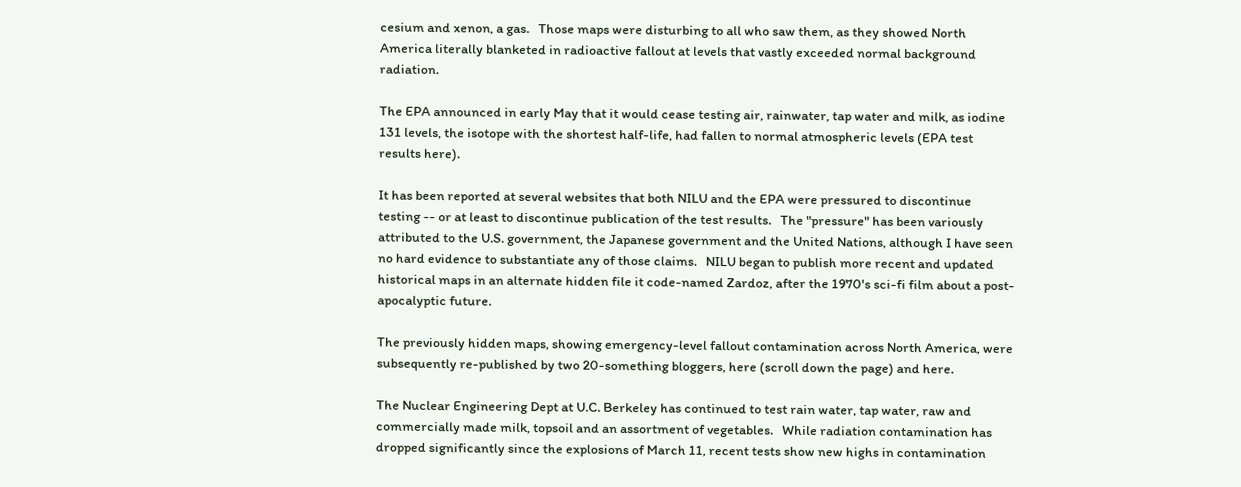cesium and xenon, a gas.   Those maps were disturbing to all who saw them, as they showed North America literally blanketed in radioactive fallout at levels that vastly exceeded normal background radiation.

The EPA announced in early May that it would cease testing air, rainwater, tap water and milk, as iodine 131 levels, the isotope with the shortest half-life, had fallen to normal atmospheric levels (EPA test results here).

It has been reported at several websites that both NILU and the EPA were pressured to discontinue testing -- or at least to discontinue publication of the test results.   The "pressure" has been variously attributed to the U.S. government, the Japanese government and the United Nations, although I have seen no hard evidence to substantiate any of those claims.   NILU began to publish more recent and updated historical maps in an alternate hidden file it code-named Zardoz, after the 1970's sci-fi film about a post-apocalyptic future.

The previously hidden maps, showing emergency-level fallout contamination across North America, were subsequently re-published by two 20-something bloggers, here (scroll down the page) and here.

The Nuclear Engineering Dept at U.C. Berkeley has continued to test rain water, tap water, raw and commercially made milk, topsoil and an assortment of vegetables.   While radiation contamination has dropped significantly since the explosions of March 11, recent tests show new highs in contamination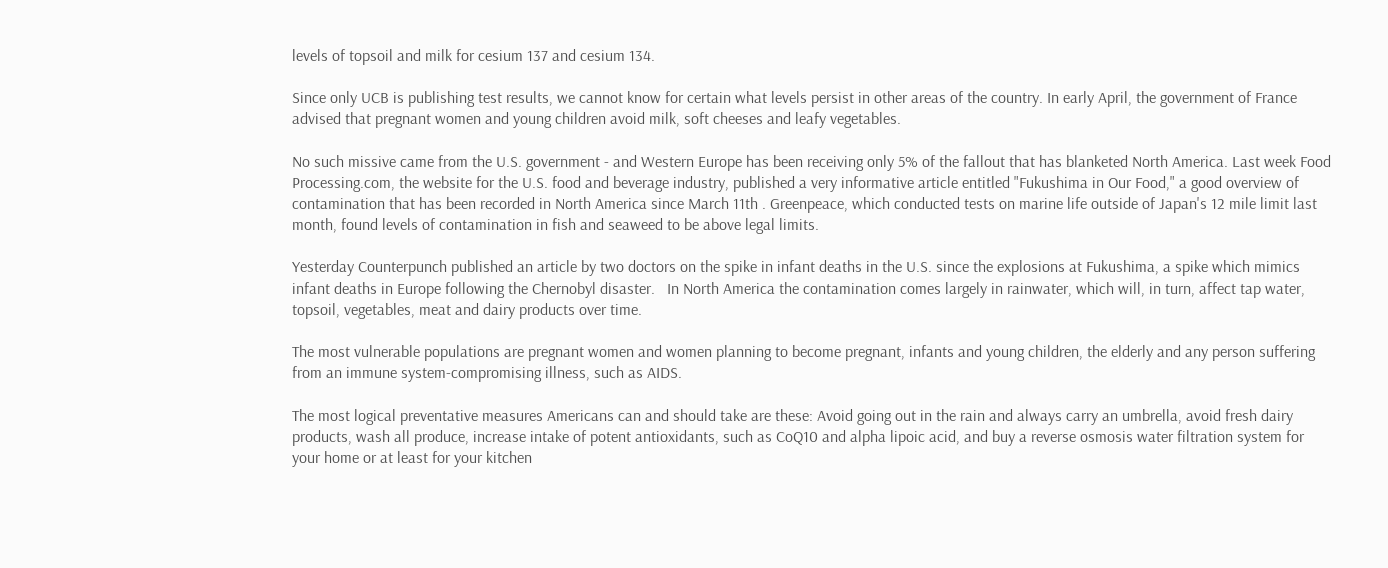levels of topsoil and milk for cesium 137 and cesium 134.

Since only UCB is publishing test results, we cannot know for certain what levels persist in other areas of the country. In early April, the government of France advised that pregnant women and young children avoid milk, soft cheeses and leafy vegetables.

No such missive came from the U.S. government - and Western Europe has been receiving only 5% of the fallout that has blanketed North America. Last week Food Processing.com, the website for the U.S. food and beverage industry, published a very informative article entitled "Fukushima in Our Food," a good overview of contamination that has been recorded in North America since March 11th . Greenpeace, which conducted tests on marine life outside of Japan's 12 mile limit last month, found levels of contamination in fish and seaweed to be above legal limits.

Yesterday Counterpunch published an article by two doctors on the spike in infant deaths in the U.S. since the explosions at Fukushima, a spike which mimics infant deaths in Europe following the Chernobyl disaster.   In North America the contamination comes largely in rainwater, which will, in turn, affect tap water, topsoil, vegetables, meat and dairy products over time.

The most vulnerable populations are pregnant women and women planning to become pregnant, infants and young children, the elderly and any person suffering from an immune system-compromising illness, such as AIDS.

The most logical preventative measures Americans can and should take are these: Avoid going out in the rain and always carry an umbrella, avoid fresh dairy products, wash all produce, increase intake of potent antioxidants, such as CoQ10 and alpha lipoic acid, and buy a reverse osmosis water filtration system for your home or at least for your kitchen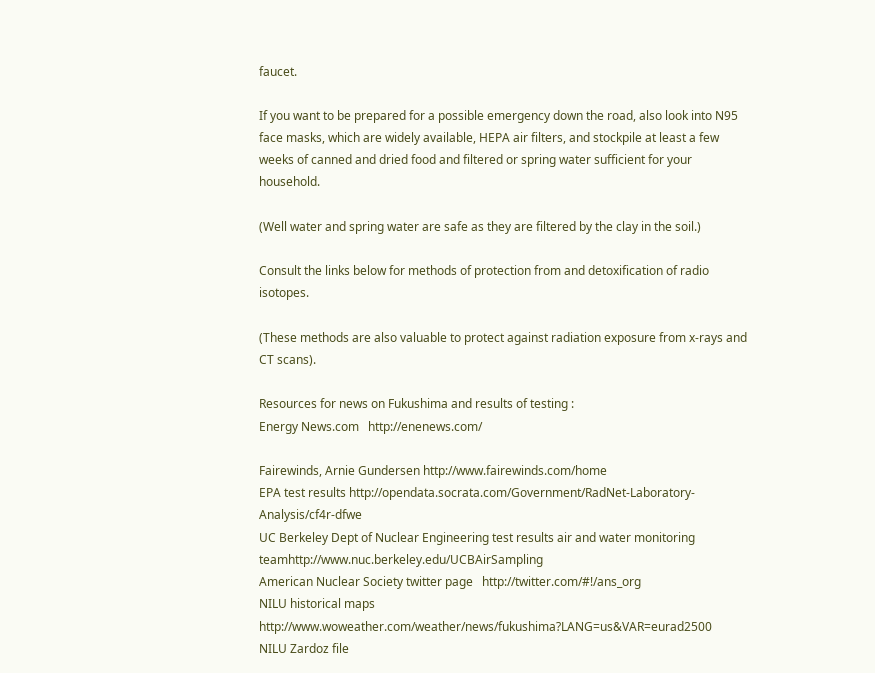faucet.

If you want to be prepared for a possible emergency down the road, also look into N95 face masks, which are widely available, HEPA air filters, and stockpile at least a few weeks of canned and dried food and filtered or spring water sufficient for your household.

(Well water and spring water are safe as they are filtered by the clay in the soil.)

Consult the links below for methods of protection from and detoxification of radio isotopes.

(These methods are also valuable to protect against radiation exposure from x-rays and CT scans).

Resources for news on Fukushima and results of testing :
Energy News.com   http://enenews.com/

Fairewinds, Arnie Gundersen http://www.fairewinds.com/home
EPA test results http://opendata.socrata.com/Government/RadNet-Laboratory-Analysis/cf4r-dfwe
UC Berkeley Dept of Nuclear Engineering test results air and water monitoring teamhttp://www.nuc.berkeley.edu/UCBAirSampling
American Nuclear Society twitter page   http://twitter.com/#!/ans_org
NILU historical maps   http://www.woweather.com/weather/news/fukushima?LANG=us&VAR=eurad2500
NILU Zardoz file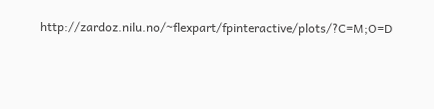http://zardoz.nilu.no/~flexpart/fpinteractive/plots/?C=M;O=D